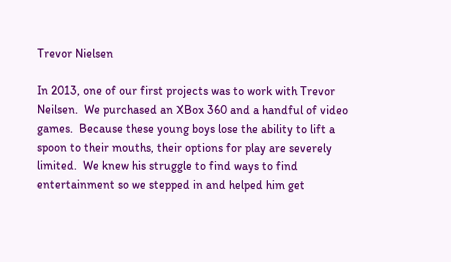Trevor Nielsen

In 2013, one of our first projects was to work with Trevor Neilsen.  We purchased an XBox 360 and a handful of video games.  Because these young boys lose the ability to lift a spoon to their mouths, their options for play are severely limited.  We knew his struggle to find ways to find entertainment so we stepped in and helped him get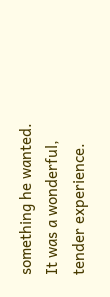something he wanted.  It was a wonderful, tender experience.